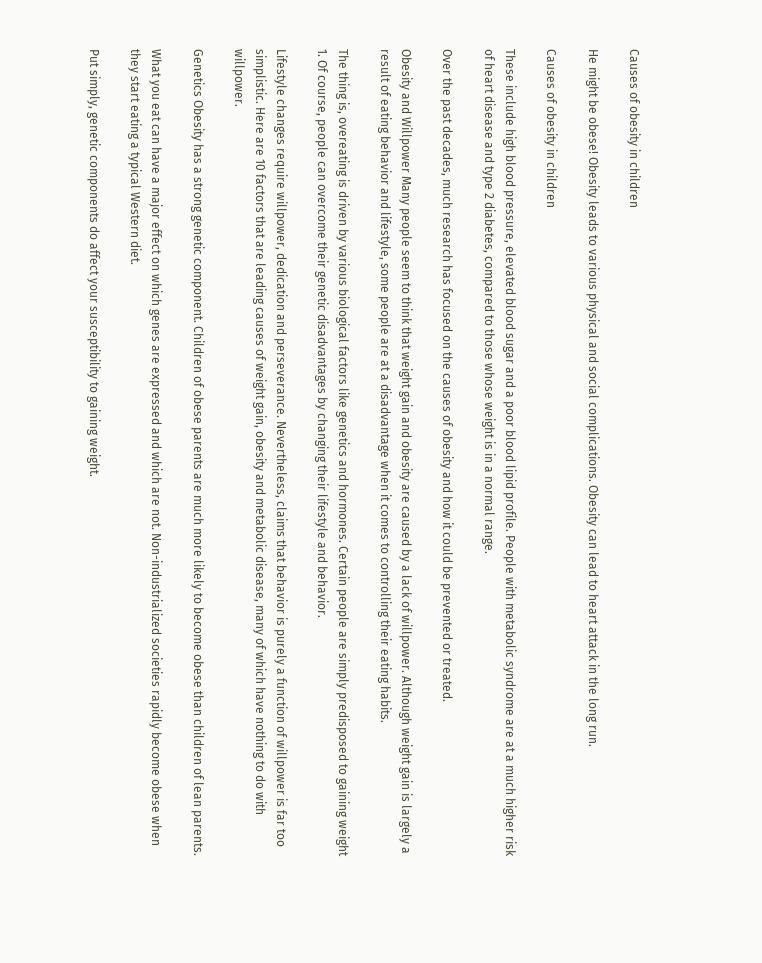Causes of obesity in children

He might be obese! Obesity leads to various physical and social complications. Obesity can lead to heart attack in the long run.

Causes of obesity in children

These include high blood pressure, elevated blood sugar and a poor blood lipid profile. People with metabolic syndrome are at a much higher risk of heart disease and type 2 diabetes, compared to those whose weight is in a normal range.

Over the past decades, much research has focused on the causes of obesity and how it could be prevented or treated.

Obesity and Willpower Many people seem to think that weight gain and obesity are caused by a lack of willpower. Although weight gain is largely a result of eating behavior and lifestyle, some people are at a disadvantage when it comes to controlling their eating habits.

The thing is, overeating is driven by various biological factors like genetics and hormones. Certain people are simply predisposed to gaining weight 1. Of course, people can overcome their genetic disadvantages by changing their lifestyle and behavior.

Lifestyle changes require willpower, dedication and perseverance. Nevertheless, claims that behavior is purely a function of willpower is far too simplistic. Here are 10 factors that are leading causes of weight gain, obesity and metabolic disease, many of which have nothing to do with willpower.

Genetics Obesity has a strong genetic component. Children of obese parents are much more likely to become obese than children of lean parents.

What you eat can have a major effect on which genes are expressed and which are not. Non-industrialized societies rapidly become obese when they start eating a typical Western diet.

Put simply, genetic components do affect your susceptibility to gaining weight.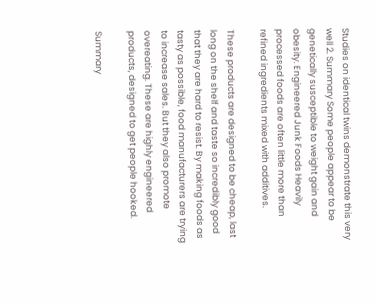Studies on identical twins demonstrate this very well 2. Summary Some people appear to be genetically susceptible to weight gain and obesity. Engineered Junk Foods Heavily processed foods are often little more than refined ingredients mixed with additives.

These products are designed to be cheap, last long on the shelf and taste so incredibly good that they are hard to resist. By making foods as tasty as possible, food manufacturers are trying to increase sales. But they also promote overeating. These are highly engineered products, designed to get people hooked.

Summary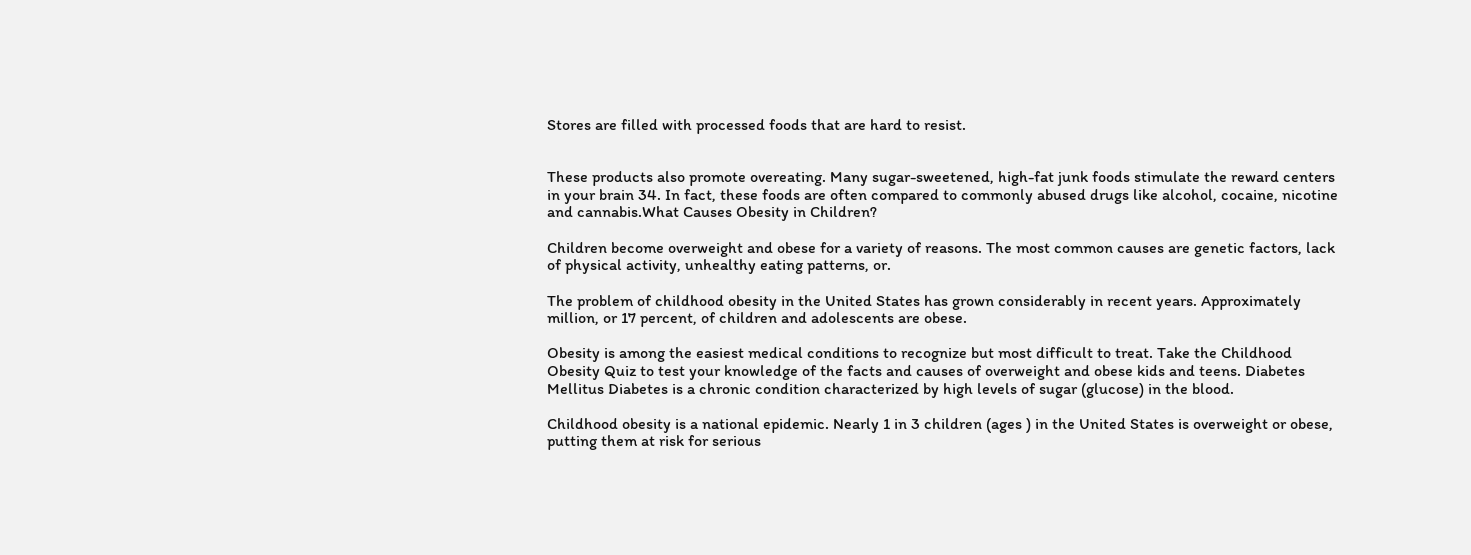Stores are filled with processed foods that are hard to resist.


These products also promote overeating. Many sugar-sweetened, high-fat junk foods stimulate the reward centers in your brain 34. In fact, these foods are often compared to commonly abused drugs like alcohol, cocaine, nicotine and cannabis.What Causes Obesity in Children?

Children become overweight and obese for a variety of reasons. The most common causes are genetic factors, lack of physical activity, unhealthy eating patterns, or.

The problem of childhood obesity in the United States has grown considerably in recent years. Approximately million, or 17 percent, of children and adolescents are obese.

Obesity is among the easiest medical conditions to recognize but most difficult to treat. Take the Childhood Obesity Quiz to test your knowledge of the facts and causes of overweight and obese kids and teens. Diabetes Mellitus Diabetes is a chronic condition characterized by high levels of sugar (glucose) in the blood.

Childhood obesity is a national epidemic. Nearly 1 in 3 children (ages ) in the United States is overweight or obese, putting them at risk for serious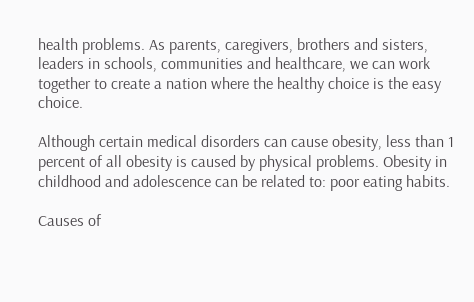health problems. As parents, caregivers, brothers and sisters, leaders in schools, communities and healthcare, we can work together to create a nation where the healthy choice is the easy choice.

Although certain medical disorders can cause obesity, less than 1 percent of all obesity is caused by physical problems. Obesity in childhood and adolescence can be related to: poor eating habits.

Causes of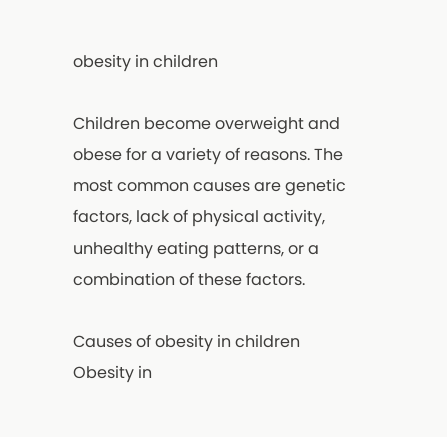obesity in children

Children become overweight and obese for a variety of reasons. The most common causes are genetic factors, lack of physical activity, unhealthy eating patterns, or a combination of these factors.

Causes of obesity in children
Obesity in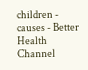children - causes - Better Health Channel